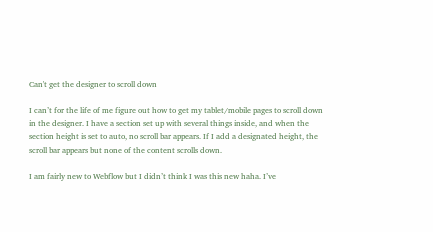Can't get the designer to scroll down

I can’t for the life of me figure out how to get my tablet/mobile pages to scroll down in the designer. I have a section set up with several things inside, and when the section height is set to auto, no scroll bar appears. If I add a designated height, the scroll bar appears but none of the content scrolls down.

I am fairly new to Webflow but I didn’t think I was this new haha. I’ve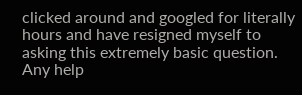clicked around and googled for literally hours and have resigned myself to asking this extremely basic question. Any help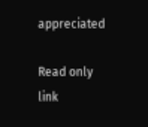appreciated

Read only link